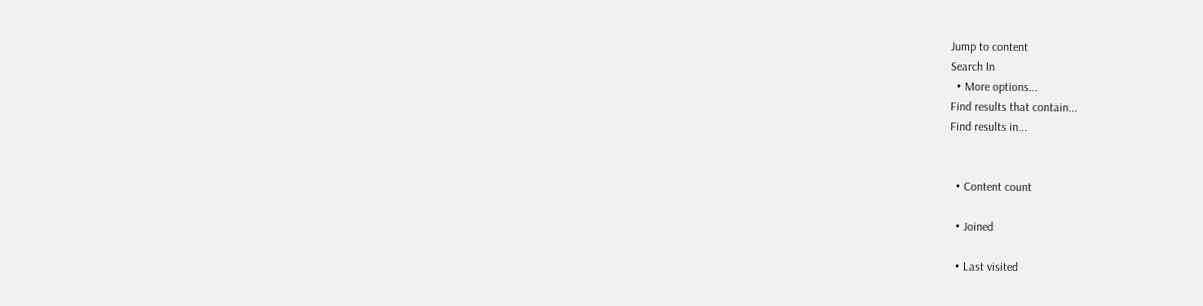Jump to content
Search In
  • More options...
Find results that contain...
Find results in...


  • Content count

  • Joined

  • Last visited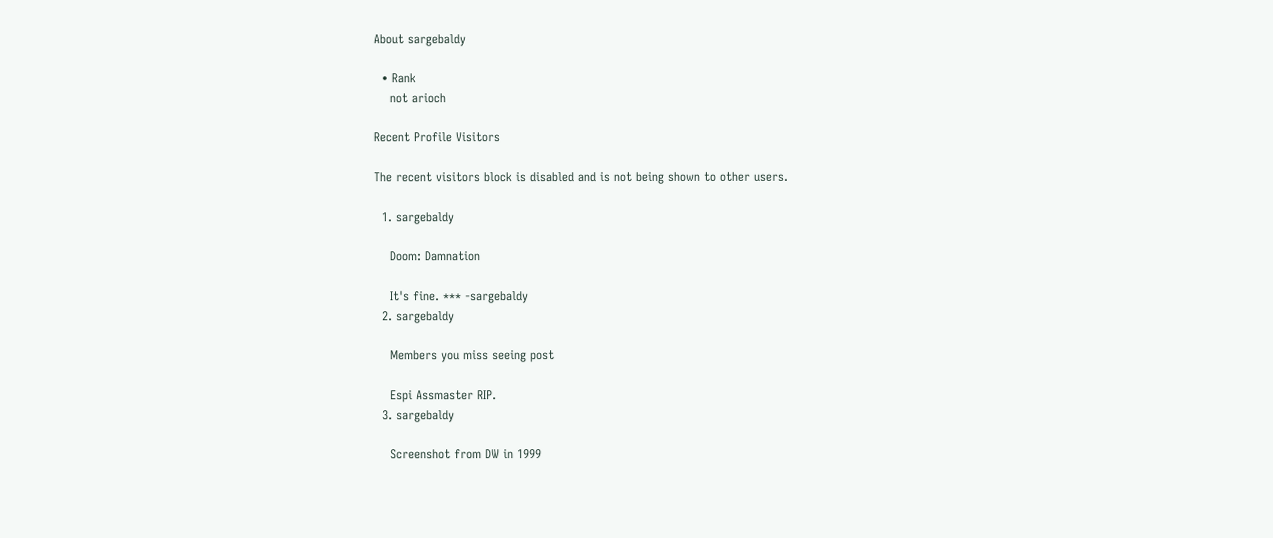About sargebaldy

  • Rank
    not arioch

Recent Profile Visitors

The recent visitors block is disabled and is not being shown to other users.

  1. sargebaldy

    Doom: Damnation

    It's fine. *** -sargebaldy
  2. sargebaldy

    Members you miss seeing post

    Espi Assmaster RIP.
  3. sargebaldy

    Screenshot from DW in 1999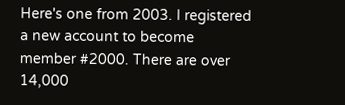Here's one from 2003. I registered a new account to become member #2000. There are over 14,000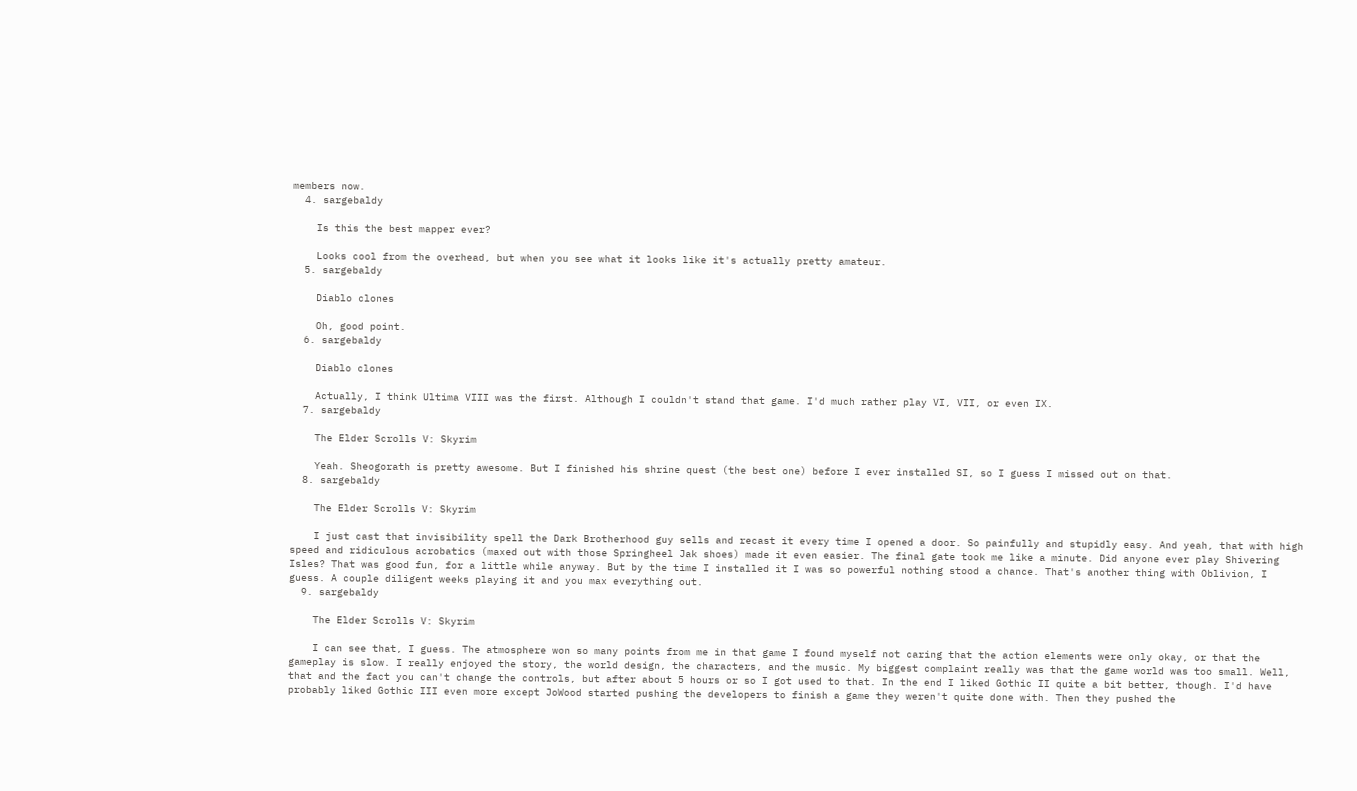members now.
  4. sargebaldy

    Is this the best mapper ever?

    Looks cool from the overhead, but when you see what it looks like it's actually pretty amateur.
  5. sargebaldy

    Diablo clones

    Oh, good point.
  6. sargebaldy

    Diablo clones

    Actually, I think Ultima VIII was the first. Although I couldn't stand that game. I'd much rather play VI, VII, or even IX.
  7. sargebaldy

    The Elder Scrolls V: Skyrim

    Yeah. Sheogorath is pretty awesome. But I finished his shrine quest (the best one) before I ever installed SI, so I guess I missed out on that.
  8. sargebaldy

    The Elder Scrolls V: Skyrim

    I just cast that invisibility spell the Dark Brotherhood guy sells and recast it every time I opened a door. So painfully and stupidly easy. And yeah, that with high speed and ridiculous acrobatics (maxed out with those Springheel Jak shoes) made it even easier. The final gate took me like a minute. Did anyone ever play Shivering Isles? That was good fun, for a little while anyway. But by the time I installed it I was so powerful nothing stood a chance. That's another thing with Oblivion, I guess. A couple diligent weeks playing it and you max everything out.
  9. sargebaldy

    The Elder Scrolls V: Skyrim

    I can see that, I guess. The atmosphere won so many points from me in that game I found myself not caring that the action elements were only okay, or that the gameplay is slow. I really enjoyed the story, the world design, the characters, and the music. My biggest complaint really was that the game world was too small. Well, that and the fact you can't change the controls, but after about 5 hours or so I got used to that. In the end I liked Gothic II quite a bit better, though. I'd have probably liked Gothic III even more except JoWood started pushing the developers to finish a game they weren't quite done with. Then they pushed the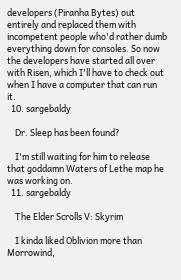developers (Piranha Bytes) out entirely and replaced them with incompetent people who'd rather dumb everything down for consoles. So now the developers have started all over with Risen, which I'll have to check out when I have a computer that can run it.
  10. sargebaldy

    Dr. Sleep has been found?

    I'm still waiting for him to release that goddamn Waters of Lethe map he was working on.
  11. sargebaldy

    The Elder Scrolls V: Skyrim

    I kinda liked Oblivion more than Morrowind,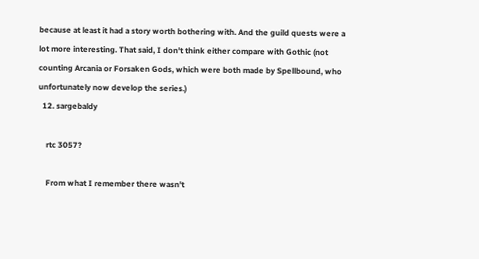because at least it had a story worth bothering with. And the guild quests were a lot more interesting. That said, I don't think either compare with Gothic (not counting Arcania or Forsaken Gods, which were both made by Spellbound, who unfortunately now develop the series.)
  12. sargebaldy

    rtc 3057?

    From what I remember there wasn't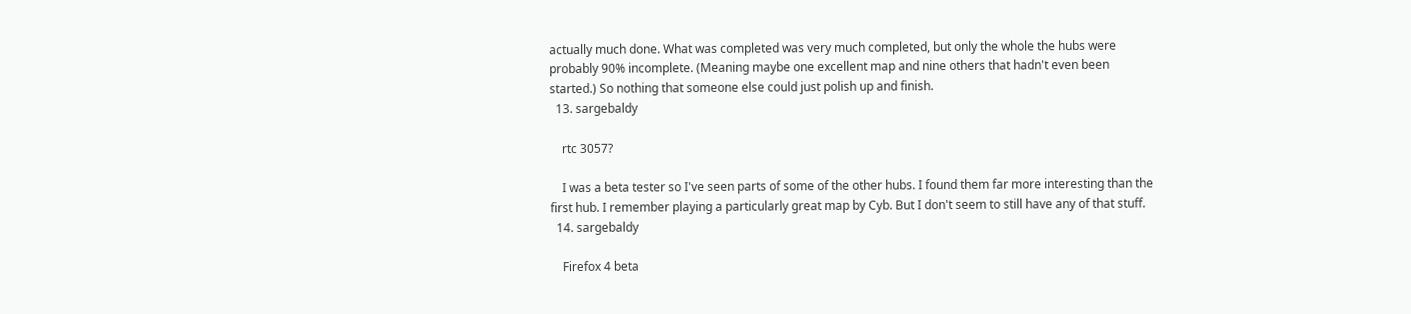actually much done. What was completed was very much completed, but only the whole the hubs were probably 90% incomplete. (Meaning maybe one excellent map and nine others that hadn't even been started.) So nothing that someone else could just polish up and finish.
  13. sargebaldy

    rtc 3057?

    I was a beta tester so I've seen parts of some of the other hubs. I found them far more interesting than the first hub. I remember playing a particularly great map by Cyb. But I don't seem to still have any of that stuff.
  14. sargebaldy

    Firefox 4 beta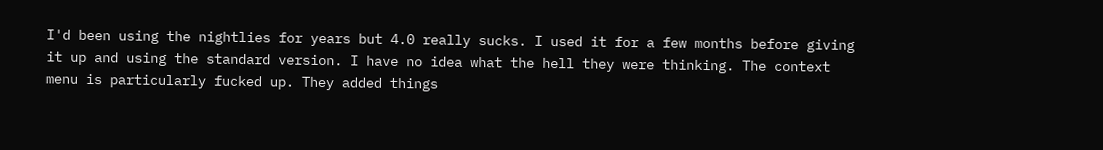I'd been using the nightlies for years but 4.0 really sucks. I used it for a few months before giving it up and using the standard version. I have no idea what the hell they were thinking. The context menu is particularly fucked up. They added things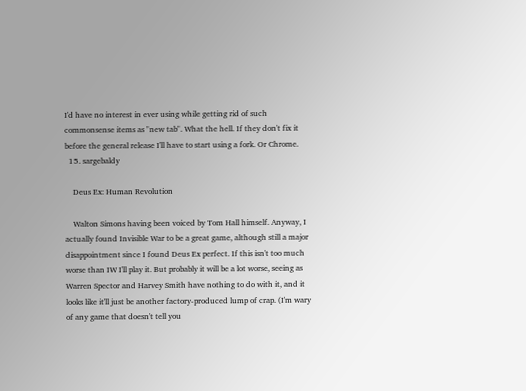I'd have no interest in ever using while getting rid of such commonsense items as "new tab". What the hell. If they don't fix it before the general release I'll have to start using a fork. Or Chrome.
  15. sargebaldy

    Deus Ex: Human Revolution

    Walton Simons having been voiced by Tom Hall himself. Anyway, I actually found Invisible War to be a great game, although still a major disappointment since I found Deus Ex perfect. If this isn't too much worse than IW I'll play it. But probably it will be a lot worse, seeing as Warren Spector and Harvey Smith have nothing to do with it, and it looks like it'll just be another factory-produced lump of crap. (I'm wary of any game that doesn't tell you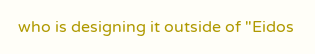who is designing it outside of "Eidos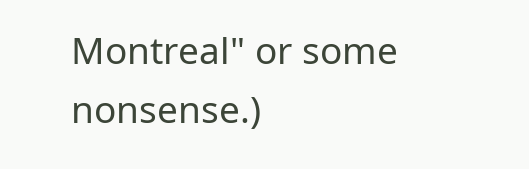Montreal" or some nonsense.)